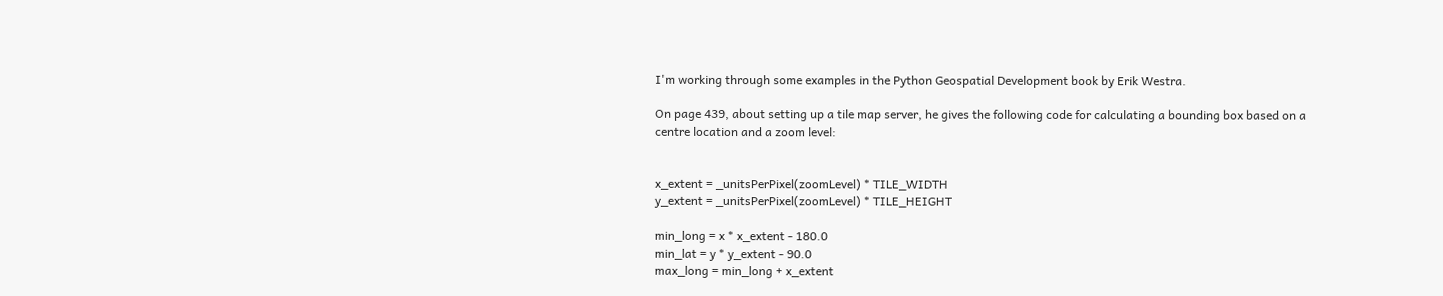I'm working through some examples in the Python Geospatial Development book by Erik Westra.

On page 439, about setting up a tile map server, he gives the following code for calculating a bounding box based on a centre location and a zoom level:


x_extent = _unitsPerPixel(zoomLevel) * TILE_WIDTH
y_extent = _unitsPerPixel(zoomLevel) * TILE_HEIGHT

min_long = x * x_extent - 180.0
min_lat = y * y_extent - 90.0
max_long = min_long + x_extent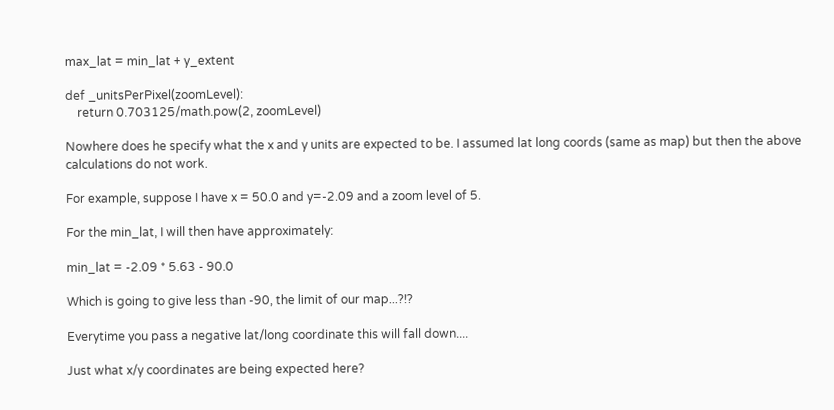max_lat = min_lat + y_extent

def _unitsPerPixel(zoomLevel):
    return 0.703125/math.pow(2, zoomLevel)

Nowhere does he specify what the x and y units are expected to be. I assumed lat long coords (same as map) but then the above calculations do not work.

For example, suppose I have x = 50.0 and y=-2.09 and a zoom level of 5.

For the min_lat, I will then have approximately:

min_lat = -2.09 * 5.63 - 90.0

Which is going to give less than -90, the limit of our map...?!?

Everytime you pass a negative lat/long coordinate this will fall down....

Just what x/y coordinates are being expected here?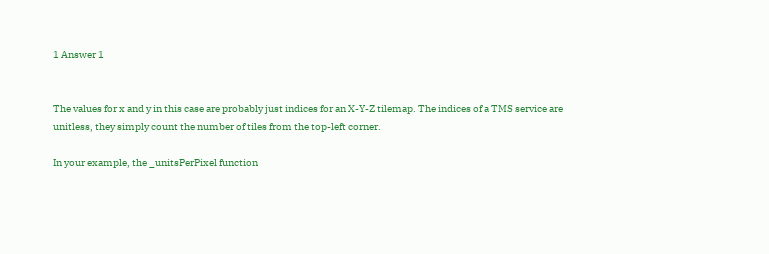1 Answer 1


The values for x and y in this case are probably just indices for an X-Y-Z tilemap. The indices of a TMS service are unitless, they simply count the number of tiles from the top-left corner.

In your example, the _unitsPerPixel function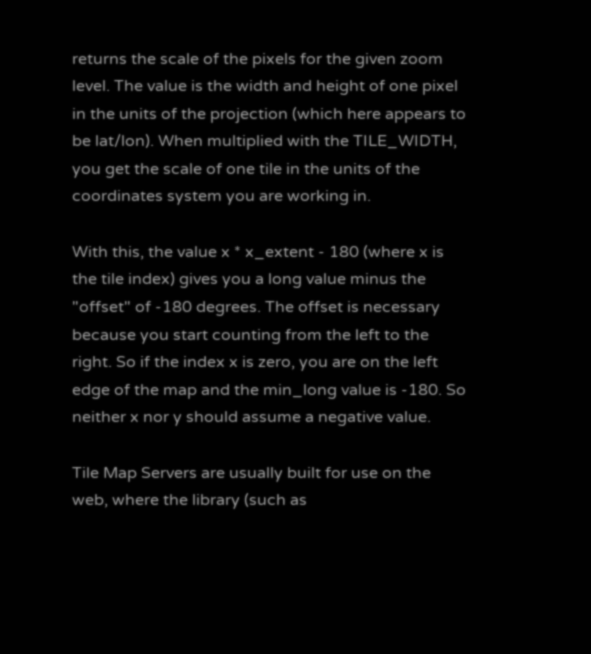returns the scale of the pixels for the given zoom level. The value is the width and height of one pixel in the units of the projection (which here appears to be lat/lon). When multiplied with the TILE_WIDTH, you get the scale of one tile in the units of the coordinates system you are working in.

With this, the value x * x_extent - 180 (where x is the tile index) gives you a long value minus the "offset" of -180 degrees. The offset is necessary because you start counting from the left to the right. So if the index x is zero, you are on the left edge of the map and the min_long value is -180. So neither x nor y should assume a negative value.

Tile Map Servers are usually built for use on the web, where the library (such as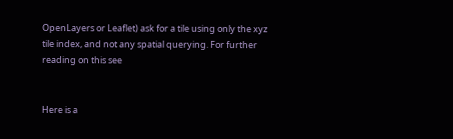OpenLayers or Leaflet) ask for a tile using only the xyz tile index, and not any spatial querying. For further reading on this see


Here is a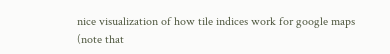nice visualization of how tile indices work for google maps (note that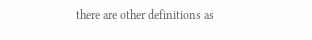there are other definitions as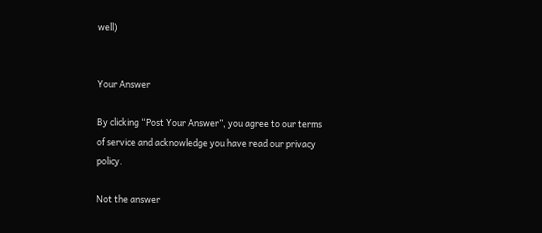well)


Your Answer

By clicking “Post Your Answer”, you agree to our terms of service and acknowledge you have read our privacy policy.

Not the answer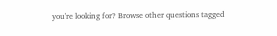you're looking for? Browse other questions tagged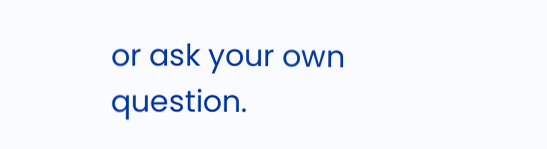or ask your own question.